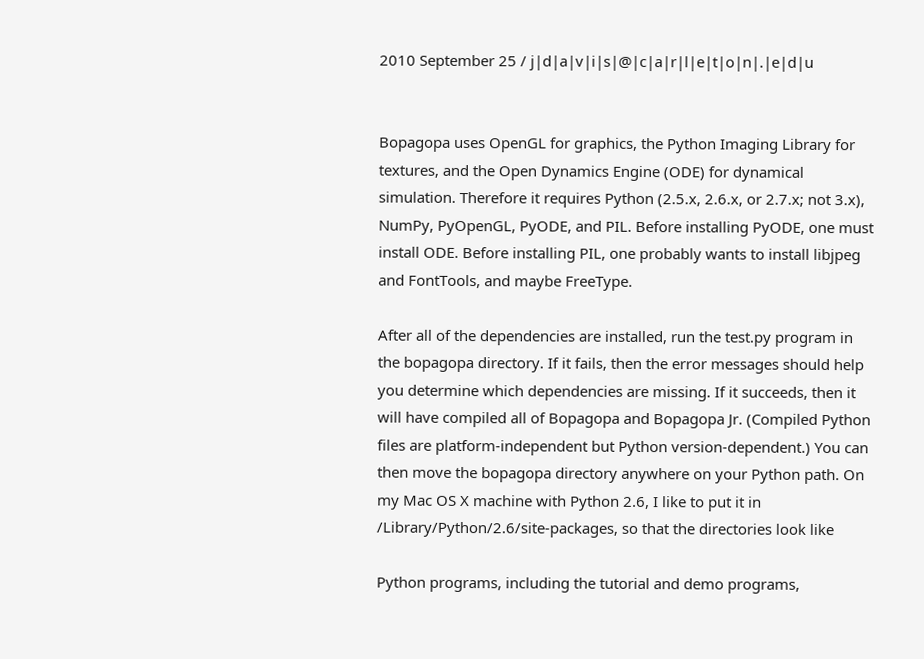2010 September 25 / j|d|a|v|i|s|@|c|a|r|l|e|t|o|n|.|e|d|u


Bopagopa uses OpenGL for graphics, the Python Imaging Library for textures, and the Open Dynamics Engine (ODE) for dynamical simulation. Therefore it requires Python (2.5.x, 2.6.x, or 2.7.x; not 3.x), NumPy, PyOpenGL, PyODE, and PIL. Before installing PyODE, one must install ODE. Before installing PIL, one probably wants to install libjpeg and FontTools, and maybe FreeType.

After all of the dependencies are installed, run the test.py program in the bopagopa directory. If it fails, then the error messages should help you determine which dependencies are missing. If it succeeds, then it will have compiled all of Bopagopa and Bopagopa Jr. (Compiled Python files are platform-independent but Python version-dependent.) You can then move the bopagopa directory anywhere on your Python path. On my Mac OS X machine with Python 2.6, I like to put it in /Library/Python/2.6/site-packages, so that the directories look like

Python programs, including the tutorial and demo programs,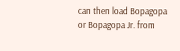can then load Bopagopa or Bopagopa Jr. from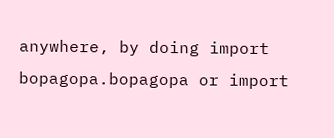anywhere, by doing import bopagopa.bopagopa or import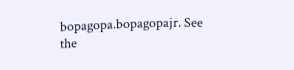bopagopa.bopagopajr. See the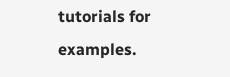tutorials for examples.